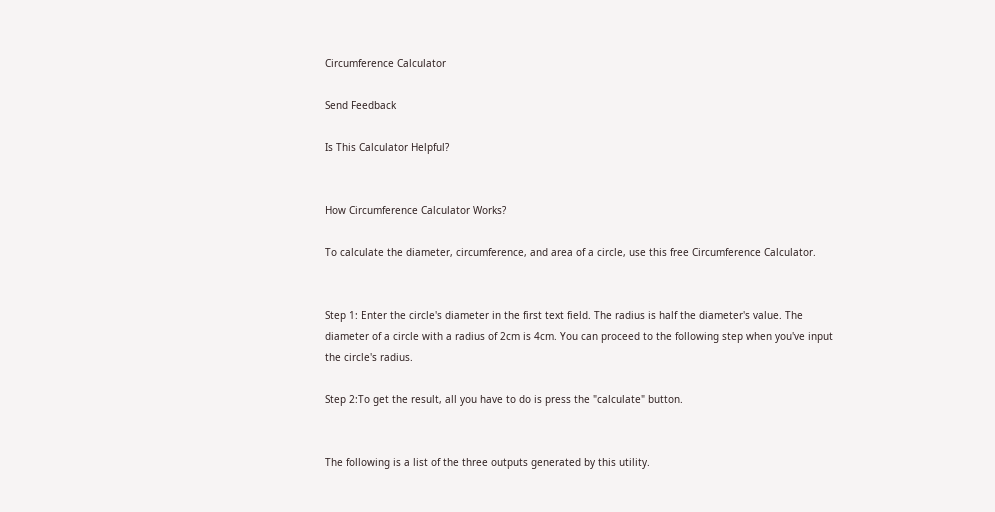Circumference Calculator

Send Feedback

Is This Calculator Helpful?


How Circumference Calculator Works?

To calculate the diameter, circumference, and area of a circle, use this free Circumference Calculator.


Step 1: Enter the circle's diameter in the first text field. The radius is half the diameter's value. The
diameter of a circle with a radius of 2cm is 4cm. You can proceed to the following step when you've input
the circle's radius.

Step 2:To get the result, all you have to do is press the "calculate" button.


The following is a list of the three outputs generated by this utility.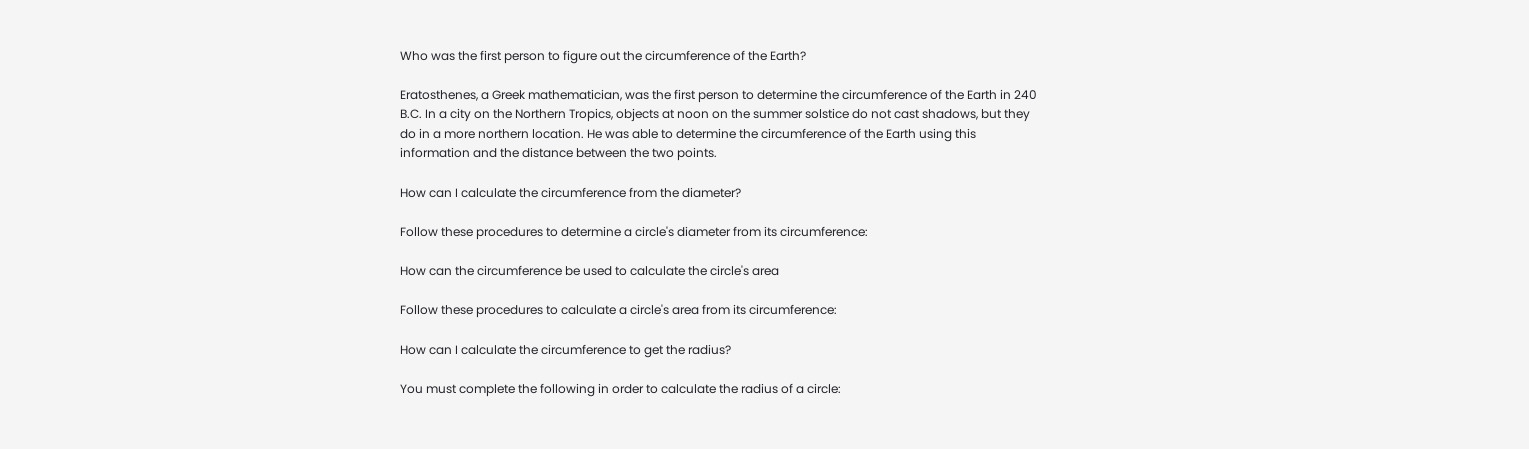Who was the first person to figure out the circumference of the Earth?

Eratosthenes, a Greek mathematician, was the first person to determine the circumference of the Earth in 240
B.C. In a city on the Northern Tropics, objects at noon on the summer solstice do not cast shadows, but they
do in a more northern location. He was able to determine the circumference of the Earth using this
information and the distance between the two points.

How can I calculate the circumference from the diameter?

Follow these procedures to determine a circle's diameter from its circumference:

How can the circumference be used to calculate the circle's area

Follow these procedures to calculate a circle's area from its circumference:

How can I calculate the circumference to get the radius?

You must complete the following in order to calculate the radius of a circle: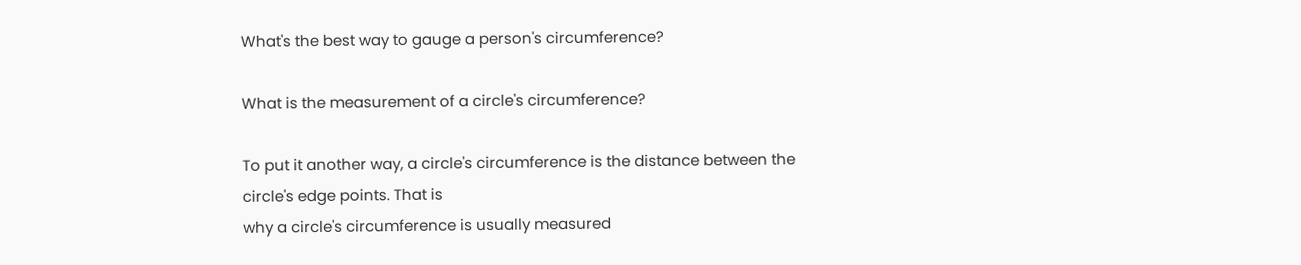What's the best way to gauge a person's circumference?

What is the measurement of a circle's circumference?

To put it another way, a circle's circumference is the distance between the circle's edge points. That is
why a circle's circumference is usually measured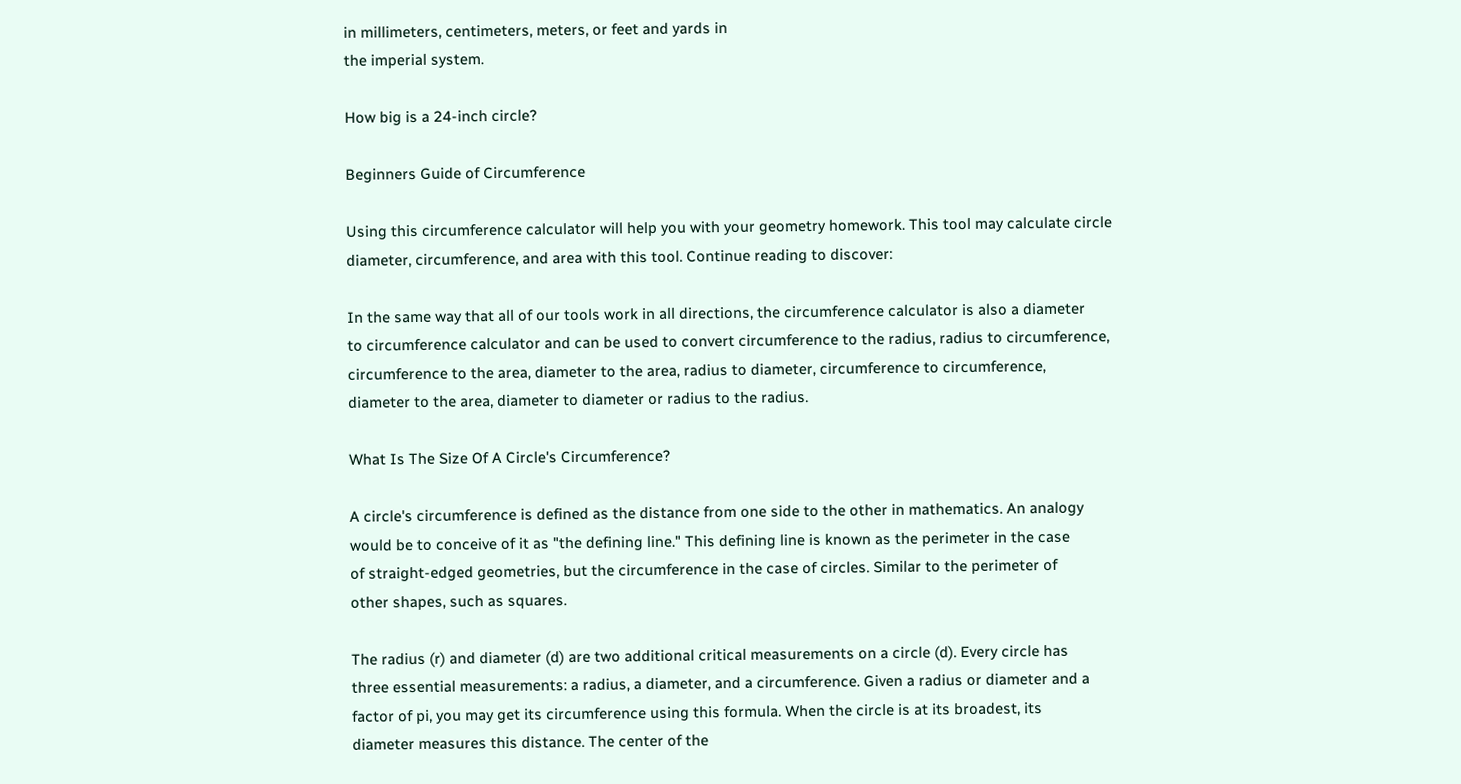in millimeters, centimeters, meters, or feet and yards in
the imperial system.

How big is a 24-inch circle?

Beginners Guide of Circumference

Using this circumference calculator will help you with your geometry homework. This tool may calculate circle
diameter, circumference, and area with this tool. Continue reading to discover:

In the same way that all of our tools work in all directions, the circumference calculator is also a diameter
to circumference calculator and can be used to convert circumference to the radius, radius to circumference,
circumference to the area, diameter to the area, radius to diameter, circumference to circumference,
diameter to the area, diameter to diameter or radius to the radius.

What Is The Size Of A Circle's Circumference?

A circle's circumference is defined as the distance from one side to the other in mathematics. An analogy
would be to conceive of it as "the defining line." This defining line is known as the perimeter in the case
of straight-edged geometries, but the circumference in the case of circles. Similar to the perimeter of
other shapes, such as squares.

The radius (r) and diameter (d) are two additional critical measurements on a circle (d). Every circle has
three essential measurements: a radius, a diameter, and a circumference. Given a radius or diameter and a
factor of pi, you may get its circumference using this formula. When the circle is at its broadest, its
diameter measures this distance. The center of the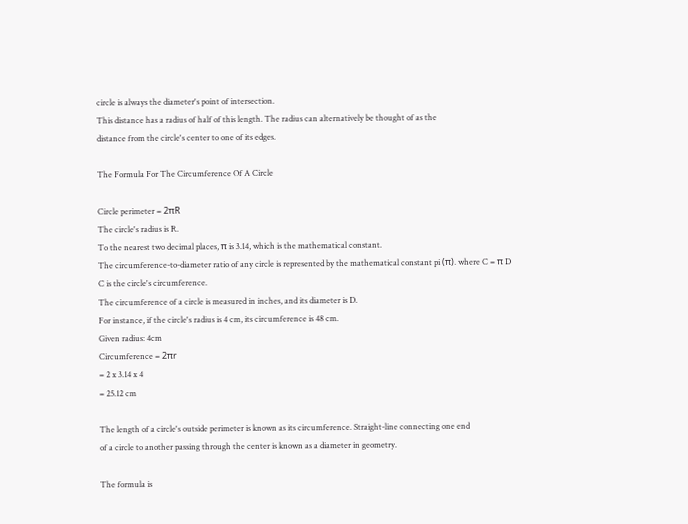circle is always the diameter's point of intersection.
This distance has a radius of half of this length. The radius can alternatively be thought of as the
distance from the circle's center to one of its edges.

The Formula For The Circumference Of A Circle

Circle perimeter = 2πR
The circle's radius is R.
To the nearest two decimal places, π is 3.14, which is the mathematical constant.
The circumference-to-diameter ratio of any circle is represented by the mathematical constant pi (π). where C = π D
C is the circle's circumference.
The circumference of a circle is measured in inches, and its diameter is D.
For instance, if the circle's radius is 4 cm, its circumference is 48 cm.
Given radius: 4cm
Circumference = 2πr
= 2 x 3.14 x 4
= 25.12 cm

The length of a circle's outside perimeter is known as its circumference. Straight-line connecting one end
of a circle to another passing through the center is known as a diameter in geometry.

The formula is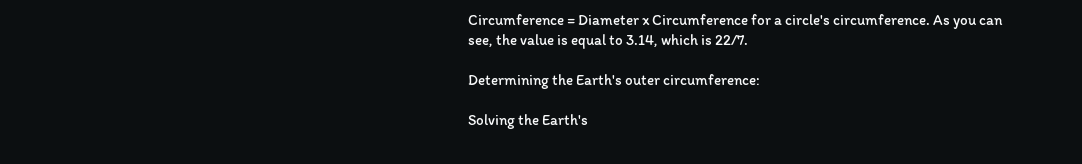Circumference = Diameter x Circumference for a circle's circumference. As you can see, the value is equal to 3.14, which is 22/7.

Determining the Earth's outer circumference:

Solving the Earth's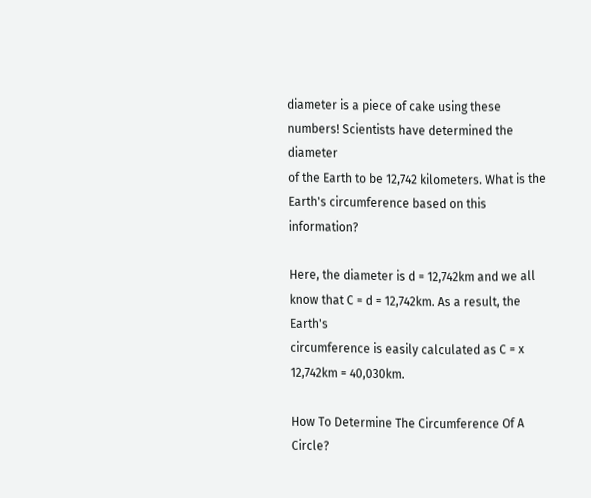diameter is a piece of cake using these numbers! Scientists have determined the diameter
of the Earth to be 12,742 kilometers. What is the Earth's circumference based on this information?

Here, the diameter is d = 12,742km and we all know that C = d = 12,742km. As a result, the Earth's
circumference is easily calculated as C = x 12,742km = 40,030km.

How To Determine The Circumference Of A Circle?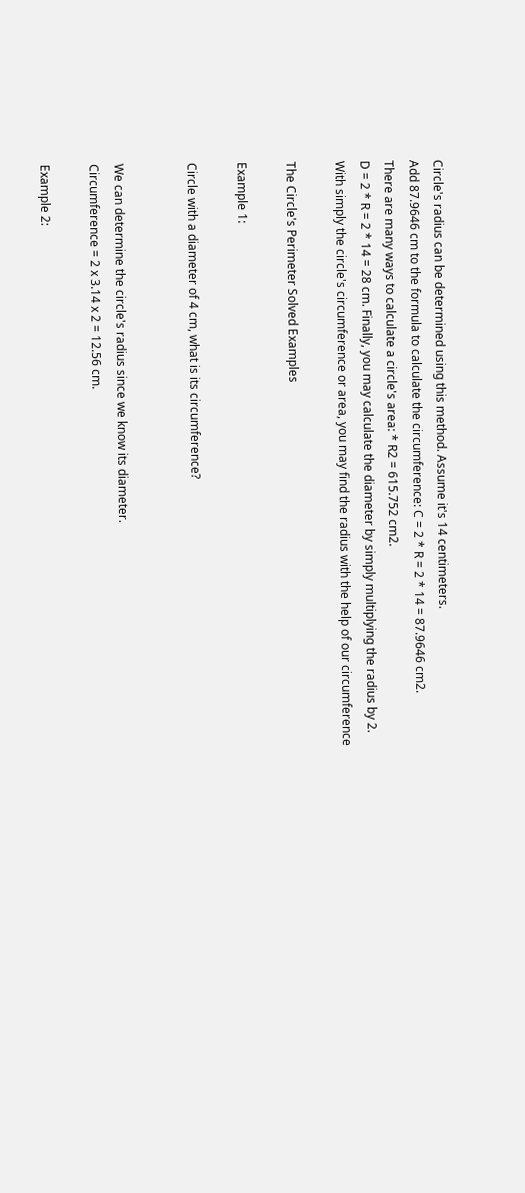Circle's radius can be determined using this method. Assume it's 14 centimeters.
Add 87.9646 cm to the formula to calculate the circumference: C = 2 * R = 2 * 14 = 87.9646 cm2.
There are many ways to calculate a circle's area: * R2 = 615.752 cm2.
D = 2 * R = 2 * 14 = 28 cm. Finally, you may calculate the diameter by simply multiplying the radius by 2.
With simply the circle's circumference or area, you may find the radius with the help of our circumference

The Circle's Perimeter Solved Examples

Example 1:

Circle with a diameter of 4 cm, what is its circumference?


We can determine the circle's radius since we know its diameter.
Circumference = 2 x 3.14 x 2 = 12.56 cm.

Example 2: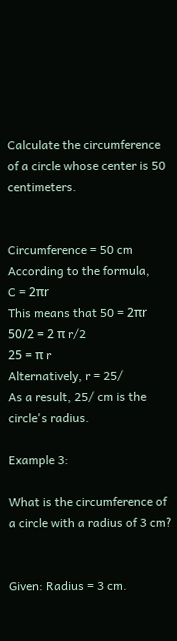Calculate the circumference of a circle whose center is 50 centimeters.


Circumference = 50 cm
According to the formula,
C = 2πr
This means that 50 = 2πr
50/2 = 2 π r/2
25 = π r
Alternatively, r = 25/
As a result, 25/ cm is the circle's radius.

Example 3:

What is the circumference of a circle with a radius of 3 cm?


Given: Radius = 3 cm.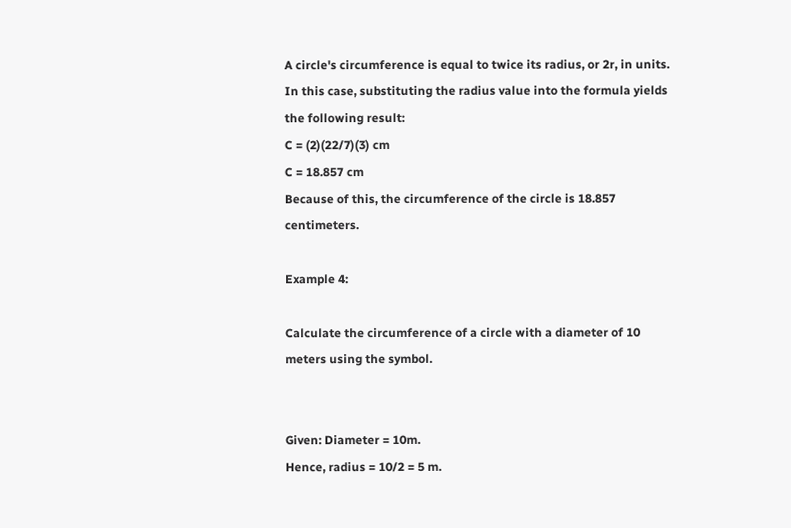A circle's circumference is equal to twice its radius, or 2r, in units.
In this case, substituting the radius value into the formula yields the following result:
C = (2)(22/7)(3) cm
C = 18.857 cm
Because of this, the circumference of the circle is 18.857 centimeters.

Example 4:

Calculate the circumference of a circle with a diameter of 10 meters using the symbol.


Given: Diameter = 10m.
Hence, radius = 10/2 = 5 m.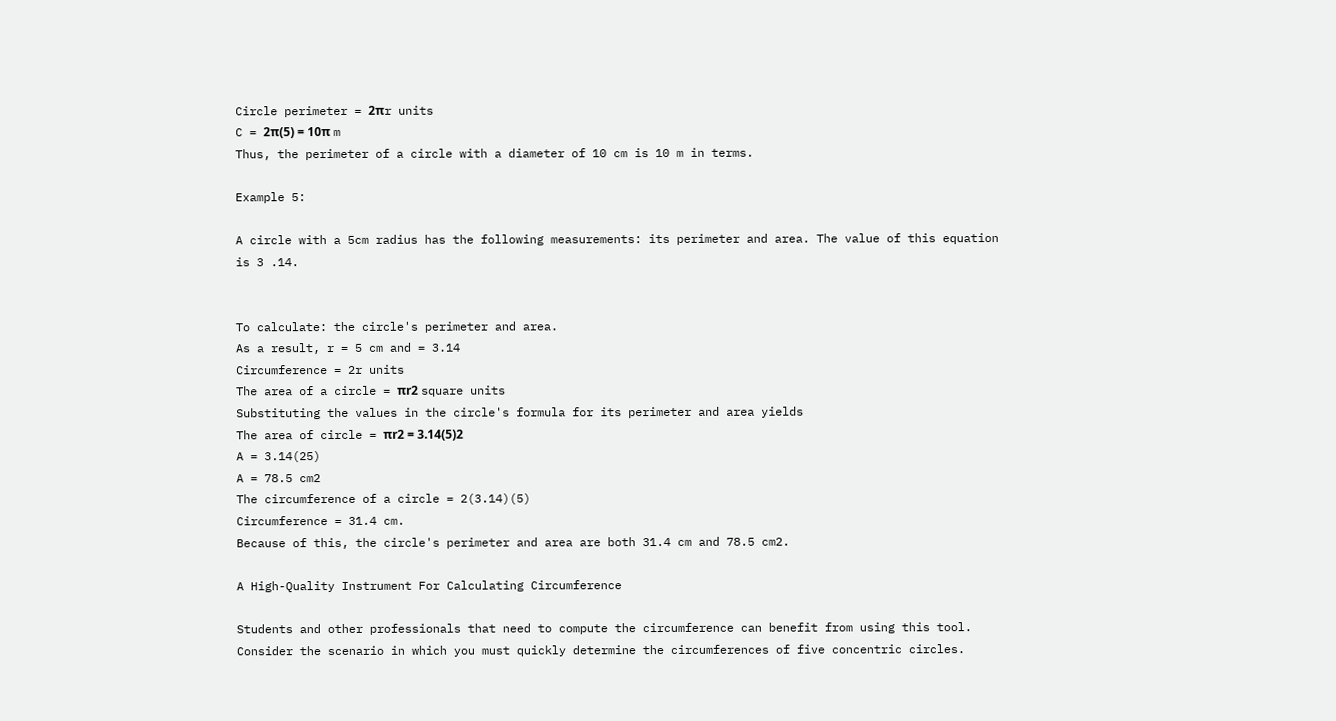Circle perimeter = 2πr units
C = 2π(5) = 10π m
Thus, the perimeter of a circle with a diameter of 10 cm is 10 m in terms.

Example 5:

A circle with a 5cm radius has the following measurements: its perimeter and area. The value of this equation
is 3 .14.


To calculate: the circle's perimeter and area.
As a result, r = 5 cm and = 3.14
Circumference = 2r units
The area of a circle = πr2 square units
Substituting the values in the circle's formula for its perimeter and area yields
The area of circle = πr2 = 3.14(5)2
A = 3.14(25)
A = 78.5 cm2
The circumference of a circle = 2(3.14)(5)
Circumference = 31.4 cm.
Because of this, the circle's perimeter and area are both 31.4 cm and 78.5 cm2.

A High-Quality Instrument For Calculating Circumference

Students and other professionals that need to compute the circumference can benefit from using this tool.
Consider the scenario in which you must quickly determine the circumferences of five concentric circles.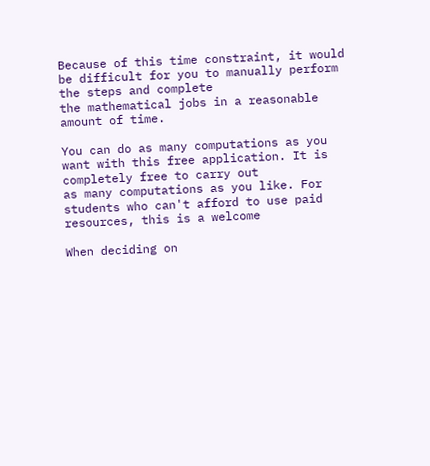Because of this time constraint, it would be difficult for you to manually perform the steps and complete
the mathematical jobs in a reasonable amount of time.

You can do as many computations as you want with this free application. It is completely free to carry out
as many computations as you like. For students who can't afford to use paid resources, this is a welcome

When deciding on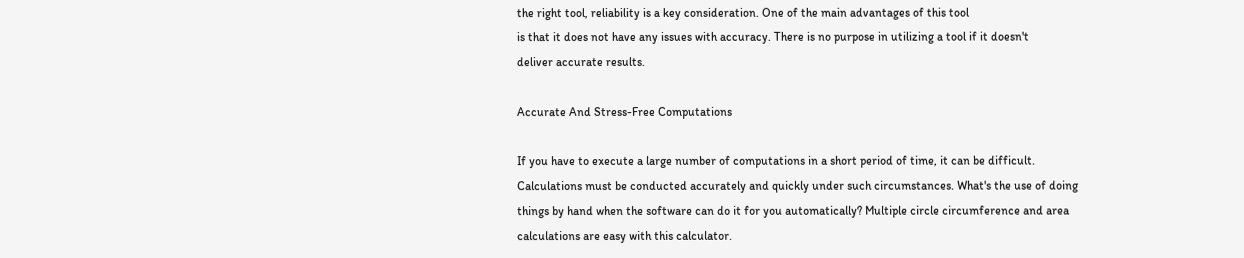the right tool, reliability is a key consideration. One of the main advantages of this tool
is that it does not have any issues with accuracy. There is no purpose in utilizing a tool if it doesn't
deliver accurate results.

Accurate And Stress-Free Computations

If you have to execute a large number of computations in a short period of time, it can be difficult.
Calculations must be conducted accurately and quickly under such circumstances. What's the use of doing
things by hand when the software can do it for you automatically? Multiple circle circumference and area
calculations are easy with this calculator.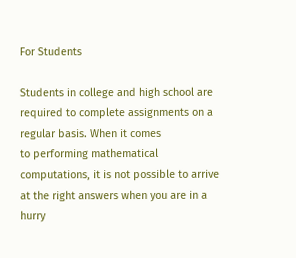For Students

Students in college and high school are required to complete assignments on a regular basis. When it comes
to performing mathematical computations, it is not possible to arrive at the right answers when you are in a
hurry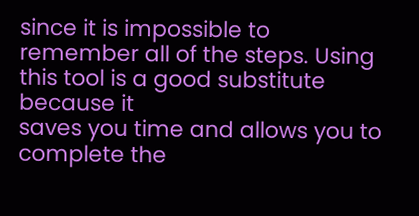since it is impossible to remember all of the steps. Using this tool is a good substitute because it
saves you time and allows you to complete the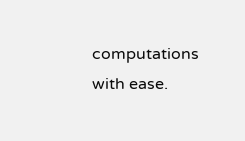computations with ease.